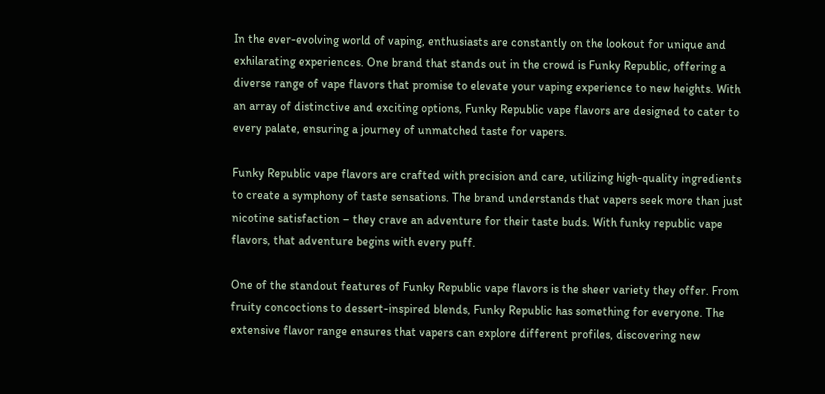In the ever-evolving world of vaping, enthusiasts are constantly on the lookout for unique and exhilarating experiences. One brand that stands out in the crowd is Funky Republic, offering a diverse range of vape flavors that promise to elevate your vaping experience to new heights. With an array of distinctive and exciting options, Funky Republic vape flavors are designed to cater to every palate, ensuring a journey of unmatched taste for vapers.

Funky Republic vape flavors are crafted with precision and care, utilizing high-quality ingredients to create a symphony of taste sensations. The brand understands that vapers seek more than just nicotine satisfaction – they crave an adventure for their taste buds. With funky republic vape flavors, that adventure begins with every puff.

One of the standout features of Funky Republic vape flavors is the sheer variety they offer. From fruity concoctions to dessert-inspired blends, Funky Republic has something for everyone. The extensive flavor range ensures that vapers can explore different profiles, discovering new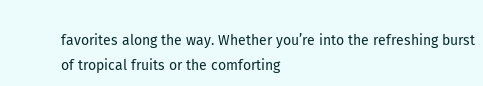favorites along the way. Whether you’re into the refreshing burst of tropical fruits or the comforting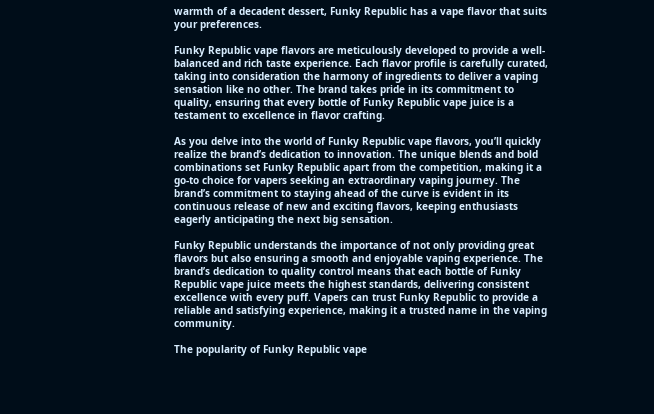warmth of a decadent dessert, Funky Republic has a vape flavor that suits your preferences.

Funky Republic vape flavors are meticulously developed to provide a well-balanced and rich taste experience. Each flavor profile is carefully curated, taking into consideration the harmony of ingredients to deliver a vaping sensation like no other. The brand takes pride in its commitment to quality, ensuring that every bottle of Funky Republic vape juice is a testament to excellence in flavor crafting.

As you delve into the world of Funky Republic vape flavors, you’ll quickly realize the brand’s dedication to innovation. The unique blends and bold combinations set Funky Republic apart from the competition, making it a go-to choice for vapers seeking an extraordinary vaping journey. The brand’s commitment to staying ahead of the curve is evident in its continuous release of new and exciting flavors, keeping enthusiasts eagerly anticipating the next big sensation.

Funky Republic understands the importance of not only providing great flavors but also ensuring a smooth and enjoyable vaping experience. The brand’s dedication to quality control means that each bottle of Funky Republic vape juice meets the highest standards, delivering consistent excellence with every puff. Vapers can trust Funky Republic to provide a reliable and satisfying experience, making it a trusted name in the vaping community.

The popularity of Funky Republic vape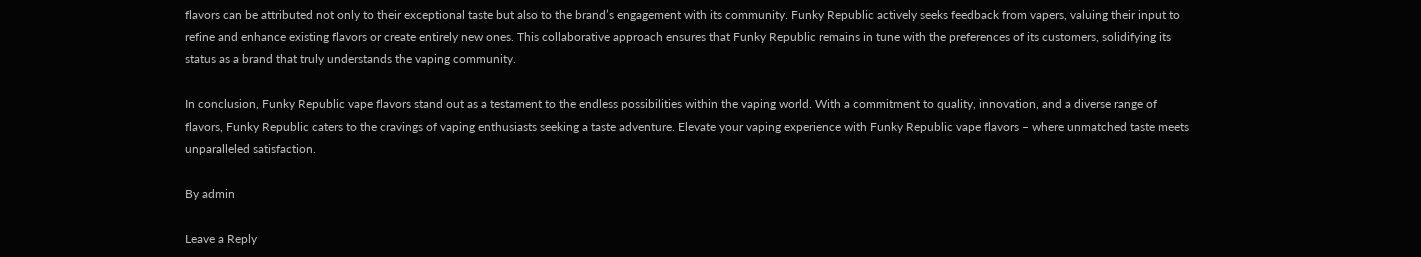flavors can be attributed not only to their exceptional taste but also to the brand’s engagement with its community. Funky Republic actively seeks feedback from vapers, valuing their input to refine and enhance existing flavors or create entirely new ones. This collaborative approach ensures that Funky Republic remains in tune with the preferences of its customers, solidifying its status as a brand that truly understands the vaping community.

In conclusion, Funky Republic vape flavors stand out as a testament to the endless possibilities within the vaping world. With a commitment to quality, innovation, and a diverse range of flavors, Funky Republic caters to the cravings of vaping enthusiasts seeking a taste adventure. Elevate your vaping experience with Funky Republic vape flavors – where unmatched taste meets unparalleled satisfaction.

By admin

Leave a Reply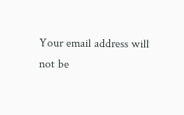Your email address will not be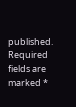published. Required fields are marked *